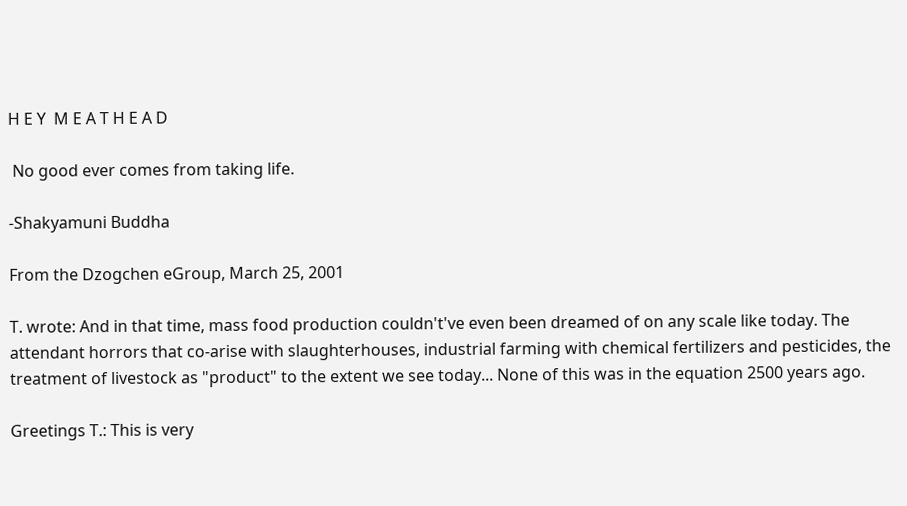H E Y  M E A T H E A D

 No good ever comes from taking life.

-Shakyamuni Buddha

From the Dzogchen eGroup, March 25, 2001

T. wrote: And in that time, mass food production couldn't've even been dreamed of on any scale like today. The attendant horrors that co-arise with slaughterhouses, industrial farming with chemical fertilizers and pesticides, the treatment of livestock as "product" to the extent we see today... None of this was in the equation 2500 years ago.

Greetings T.: This is very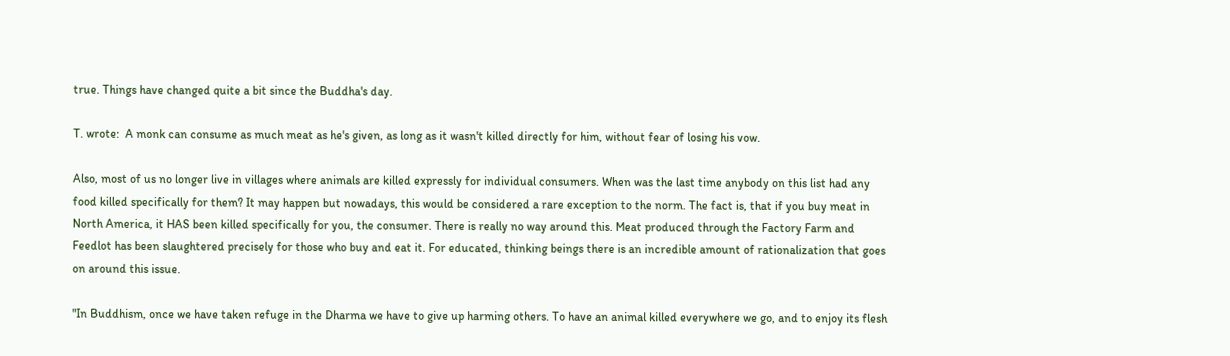true. Things have changed quite a bit since the Buddha's day.

T. wrote:  A monk can consume as much meat as he's given, as long as it wasn't killed directly for him, without fear of losing his vow.

Also, most of us no longer live in villages where animals are killed expressly for individual consumers. When was the last time anybody on this list had any food killed specifically for them? It may happen but nowadays, this would be considered a rare exception to the norm. The fact is, that if you buy meat in North America, it HAS been killed specifically for you, the consumer. There is really no way around this. Meat produced through the Factory Farm and Feedlot has been slaughtered precisely for those who buy and eat it. For educated, thinking beings there is an incredible amount of rationalization that goes on around this issue.

"In Buddhism, once we have taken refuge in the Dharma we have to give up harming others. To have an animal killed everywhere we go, and to enjoy its flesh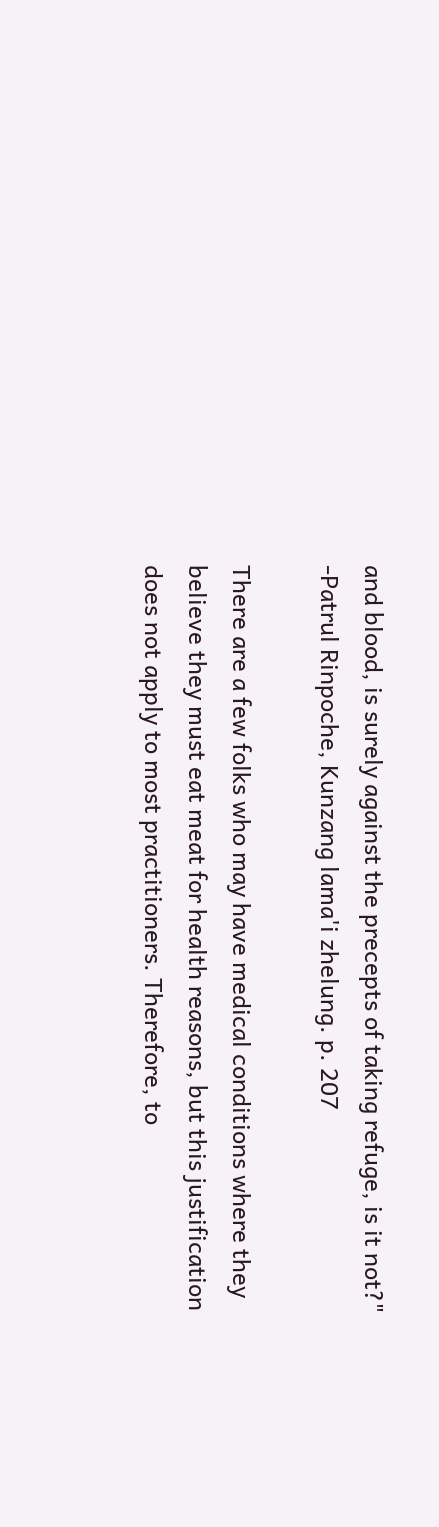and blood, is surely against the precepts of taking refuge, is it not?" -Patrul Rinpoche, Kunzang lama'i zhelung. p. 207

There are a few folks who may have medical conditions where they believe they must eat meat for health reasons, but this justification does not apply to most practitioners. Therefore, to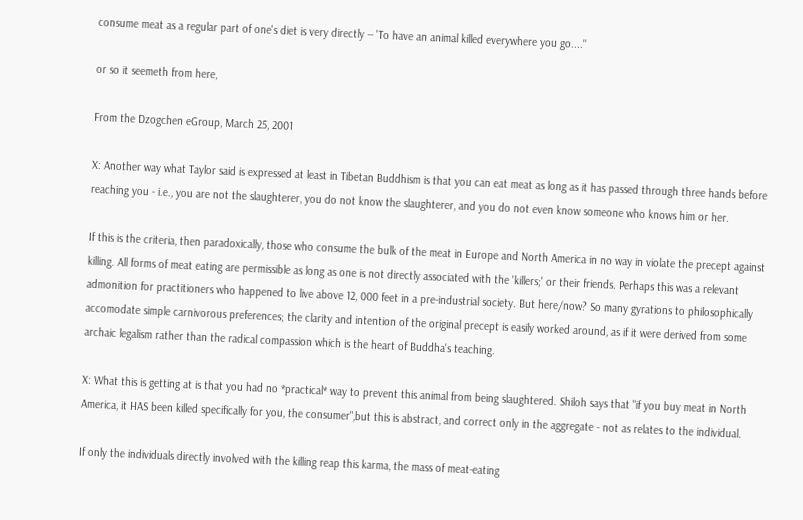consume meat as a regular part of one's diet is very directly -- 'To have an animal killed everywhere you go...."

or so it seemeth from here,

From the Dzogchen eGroup, March 25, 2001

X: Another way what Taylor said is expressed at least in Tibetan Buddhism is that you can eat meat as long as it has passed through three hands before reaching you - i.e., you are not the slaughterer, you do not know the slaughterer, and you do not even know someone who knows him or her.

If this is the criteria, then paradoxically, those who consume the bulk of the meat in Europe and North America in no way in violate the precept against killing. All forms of meat eating are permissible as long as one is not directly associated with the 'killers;' or their friends. Perhaps this was a relevant admonition for practitioners who happened to live above 12, 000 feet in a pre-industrial society. But here/now? So many gyrations to philosophically accomodate simple carnivorous preferences; the clarity and intention of the original precept is easily worked around, as if it were derived from some archaic legalism rather than the radical compassion which is the heart of Buddha's teaching.

X: What this is getting at is that you had no *practical* way to prevent this animal from being slaughtered. Shiloh says that "if you buy meat in North America, it HAS been killed specifically for you, the consumer",but this is abstract, and correct only in the aggregate - not as relates to the individual.

If only the individuals directly involved with the killing reap this karma, the mass of meat-eating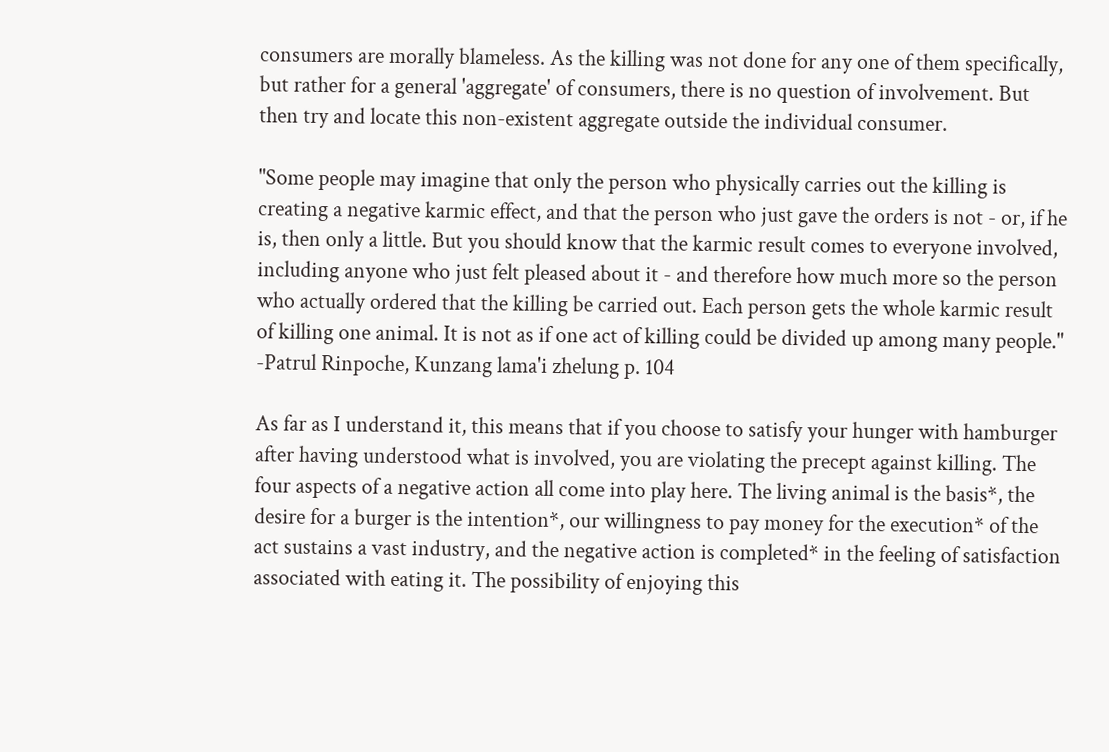consumers are morally blameless. As the killing was not done for any one of them specifically, but rather for a general 'aggregate' of consumers, there is no question of involvement. But then try and locate this non-existent aggregate outside the individual consumer.

"Some people may imagine that only the person who physically carries out the killing is creating a negative karmic effect, and that the person who just gave the orders is not - or, if he is, then only a little. But you should know that the karmic result comes to everyone involved, including anyone who just felt pleased about it - and therefore how much more so the person who actually ordered that the killing be carried out. Each person gets the whole karmic result of killing one animal. It is not as if one act of killing could be divided up among many people." -Patrul Rinpoche, Kunzang lama'i zhelung p. 104

As far as I understand it, this means that if you choose to satisfy your hunger with hamburger after having understood what is involved, you are violating the precept against killing. The four aspects of a negative action all come into play here. The living animal is the basis*, the desire for a burger is the intention*, our willingness to pay money for the execution* of the act sustains a vast industry, and the negative action is completed* in the feeling of satisfaction associated with eating it. The possibility of enjoying this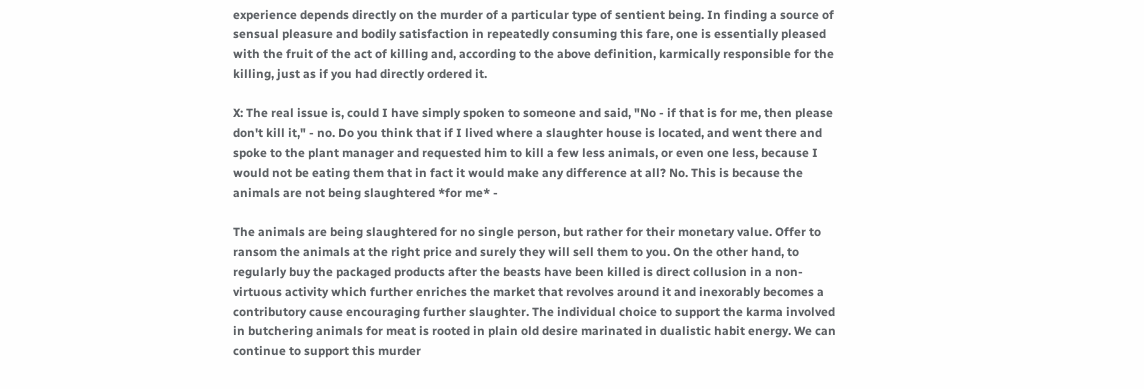experience depends directly on the murder of a particular type of sentient being. In finding a source of sensual pleasure and bodily satisfaction in repeatedly consuming this fare, one is essentially pleased with the fruit of the act of killing and, according to the above definition, karmically responsible for the killing, just as if you had directly ordered it.

X: The real issue is, could I have simply spoken to someone and said, "No - if that is for me, then please don't kill it," - no. Do you think that if I lived where a slaughter house is located, and went there and spoke to the plant manager and requested him to kill a few less animals, or even one less, because I would not be eating them that in fact it would make any difference at all? No. This is because the animals are not being slaughtered *for me* -

The animals are being slaughtered for no single person, but rather for their monetary value. Offer to ransom the animals at the right price and surely they will sell them to you. On the other hand, to regularly buy the packaged products after the beasts have been killed is direct collusion in a non-virtuous activity which further enriches the market that revolves around it and inexorably becomes a contributory cause encouraging further slaughter. The individual choice to support the karma involved in butchering animals for meat is rooted in plain old desire marinated in dualistic habit energy. We can continue to support this murder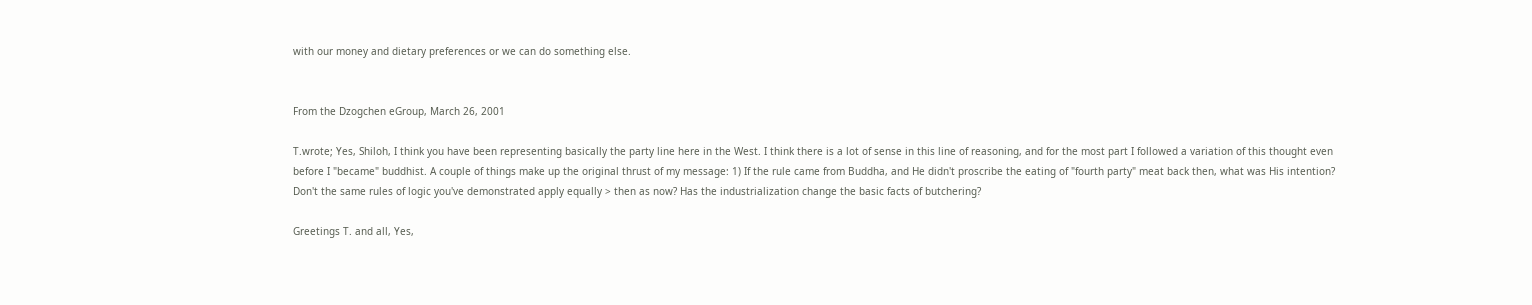with our money and dietary preferences or we can do something else.


From the Dzogchen eGroup, March 26, 2001

T.wrote; Yes, Shiloh, I think you have been representing basically the party line here in the West. I think there is a lot of sense in this line of reasoning, and for the most part I followed a variation of this thought even before I "became" buddhist. A couple of things make up the original thrust of my message: 1) If the rule came from Buddha, and He didn't proscribe the eating of "fourth party" meat back then, what was His intention? Don't the same rules of logic you've demonstrated apply equally > then as now? Has the industrialization change the basic facts of butchering?

Greetings T. and all, Yes,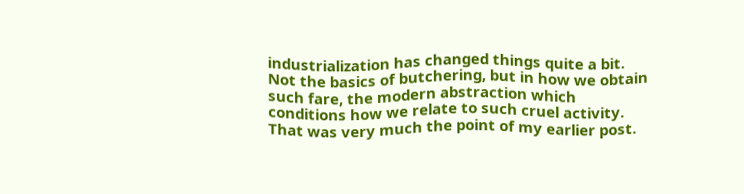industrialization has changed things quite a bit. Not the basics of butchering, but in how we obtain such fare, the modern abstraction which conditions how we relate to such cruel activity. That was very much the point of my earlier post.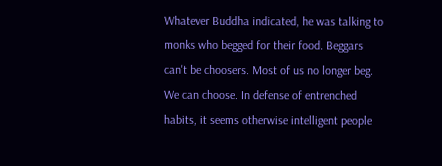Whatever Buddha indicated, he was talking to monks who begged for their food. Beggars can't be choosers. Most of us no longer beg. We can choose. In defense of entrenched habits, it seems otherwise intelligent people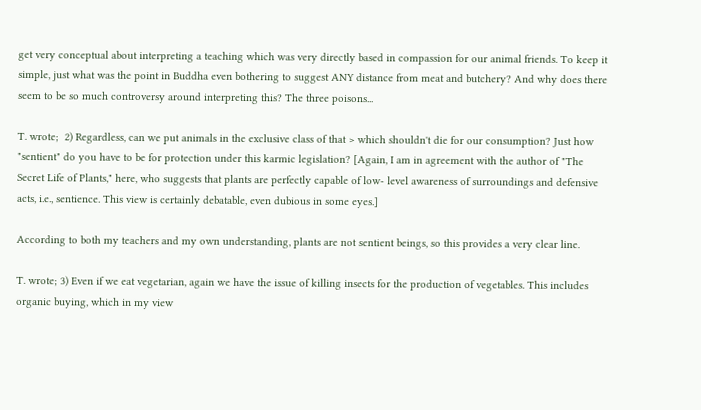get very conceptual about interpreting a teaching which was very directly based in compassion for our animal friends. To keep it simple, just what was the point in Buddha even bothering to suggest ANY distance from meat and butchery? And why does there seem to be so much controversy around interpreting this? The three poisons...

T. wrote;  2) Regardless, can we put animals in the exclusive class of that > which shouldn't die for our consumption? Just how "sentient" do you have to be for protection under this karmic legislation? [Again, I am in agreement with the author of "The Secret Life of Plants," here, who suggests that plants are perfectly capable of low- level awareness of surroundings and defensive acts, i.e., sentience. This view is certainly debatable, even dubious in some eyes.]

According to both my teachers and my own understanding, plants are not sentient beings, so this provides a very clear line.

T. wrote; 3) Even if we eat vegetarian, again we have the issue of killing insects for the production of vegetables. This includes organic buying, which in my view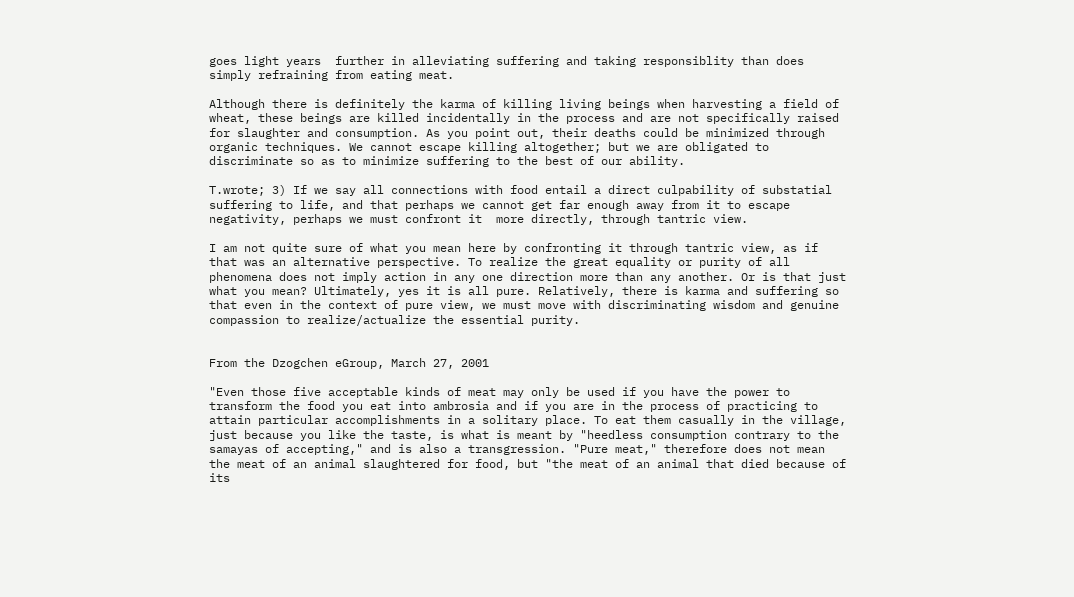goes light years  further in alleviating suffering and taking responsiblity than does simply refraining from eating meat.

Although there is definitely the karma of killing living beings when harvesting a field of wheat, these beings are killed incidentally in the process and are not specifically raised for slaughter and consumption. As you point out, their deaths could be minimized through organic techniques. We cannot escape killing altogether; but we are obligated to discriminate so as to minimize suffering to the best of our ability.

T.wrote; 3) If we say all connections with food entail a direct culpability of substatial suffering to life, and that perhaps we cannot get far enough away from it to escape negativity, perhaps we must confront it  more directly, through tantric view.

I am not quite sure of what you mean here by confronting it through tantric view, as if that was an alternative perspective. To realize the great equality or purity of all phenomena does not imply action in any one direction more than any another. Or is that just what you mean? Ultimately, yes it is all pure. Relatively, there is karma and suffering so that even in the context of pure view, we must move with discriminating wisdom and genuine compassion to realize/actualize the essential purity.


From the Dzogchen eGroup, March 27, 2001

"Even those five acceptable kinds of meat may only be used if you have the power to transform the food you eat into ambrosia and if you are in the process of practicing to attain particular accomplishments in a solitary place. To eat them casually in the village, just because you like the taste, is what is meant by "heedless consumption contrary to the samayas of accepting," and is also a transgression. "Pure meat," therefore does not mean the meat of an animal slaughtered for food, but "the meat of an animal that died because of its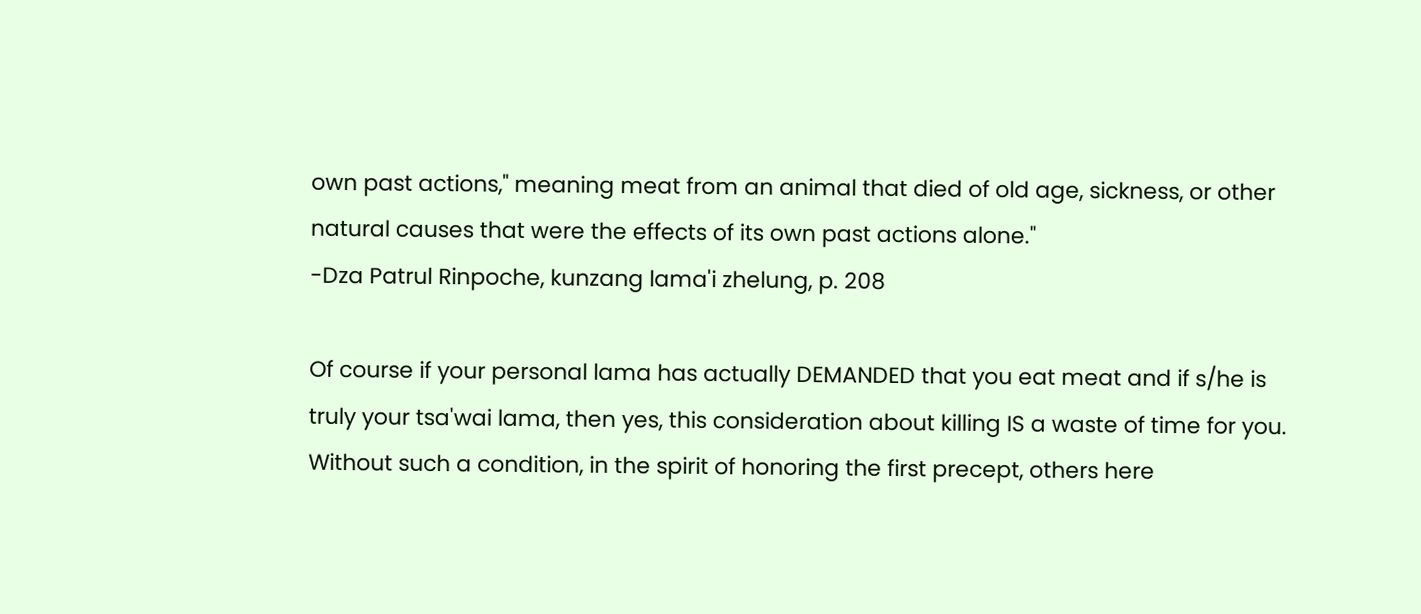own past actions," meaning meat from an animal that died of old age, sickness, or other natural causes that were the effects of its own past actions alone."
-Dza Patrul Rinpoche, kunzang lama'i zhelung, p. 208

Of course if your personal lama has actually DEMANDED that you eat meat and if s/he is truly your tsa'wai lama, then yes, this consideration about killing IS a waste of time for you. Without such a condition, in the spirit of honoring the first precept, others here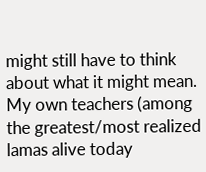might still have to think about what it might mean. My own teachers (among the greatest/most realized lamas alive today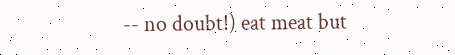-- no doubt!) eat meat but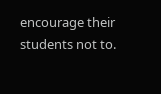encourage their students not to.